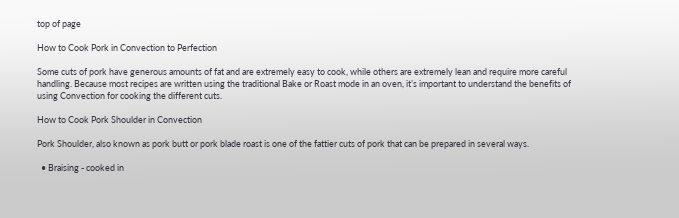top of page

How to Cook Pork in Convection to Perfection

Some cuts of pork have generous amounts of fat and are extremely easy to cook, while others are extremely lean and require more careful handling. Because most recipes are written using the traditional Bake or Roast mode in an oven, it’s important to understand the benefits of using Convection for cooking the different cuts.

How to Cook Pork Shoulder in Convection

Pork Shoulder, also known as pork butt or pork blade roast is one of the fattier cuts of pork that can be prepared in several ways.

  • Braising - cooked in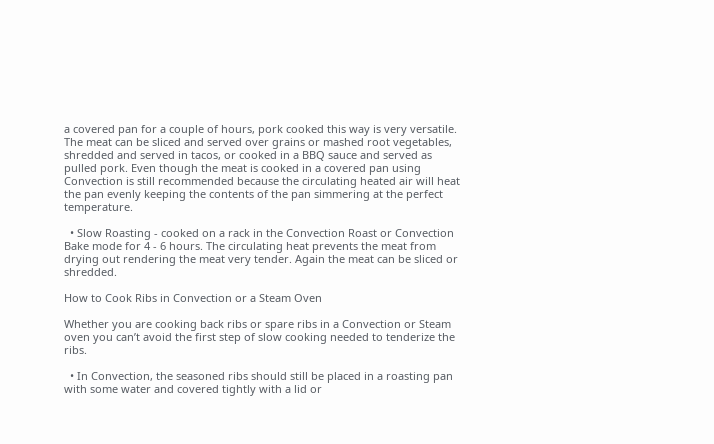a covered pan for a couple of hours, pork cooked this way is very versatile. The meat can be sliced and served over grains or mashed root vegetables, shredded and served in tacos, or cooked in a BBQ sauce and served as pulled pork. Even though the meat is cooked in a covered pan using Convection is still recommended because the circulating heated air will heat the pan evenly keeping the contents of the pan simmering at the perfect temperature.

  • Slow Roasting - cooked on a rack in the Convection Roast or Convection Bake mode for 4 - 6 hours. The circulating heat prevents the meat from drying out rendering the meat very tender. Again the meat can be sliced or shredded.

How to Cook Ribs in Convection or a Steam Oven

Whether you are cooking back ribs or spare ribs in a Convection or Steam oven you can’t avoid the first step of slow cooking needed to tenderize the ribs.

  • In Convection, the seasoned ribs should still be placed in a roasting pan with some water and covered tightly with a lid or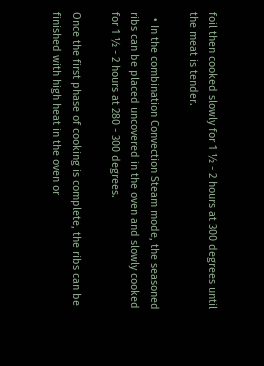foil then cooked slowly for 1 ½ - 2 hours at 300 degrees until the meat is tender.

  • In the combination Convection Steam mode, the seasoned ribs can be placed uncovered in the oven and slowly cooked for 1 ½ - 2 hours at 280 - 300 degrees.

Once the first phase of cooking is complete, the ribs can be finished with high heat in the oven or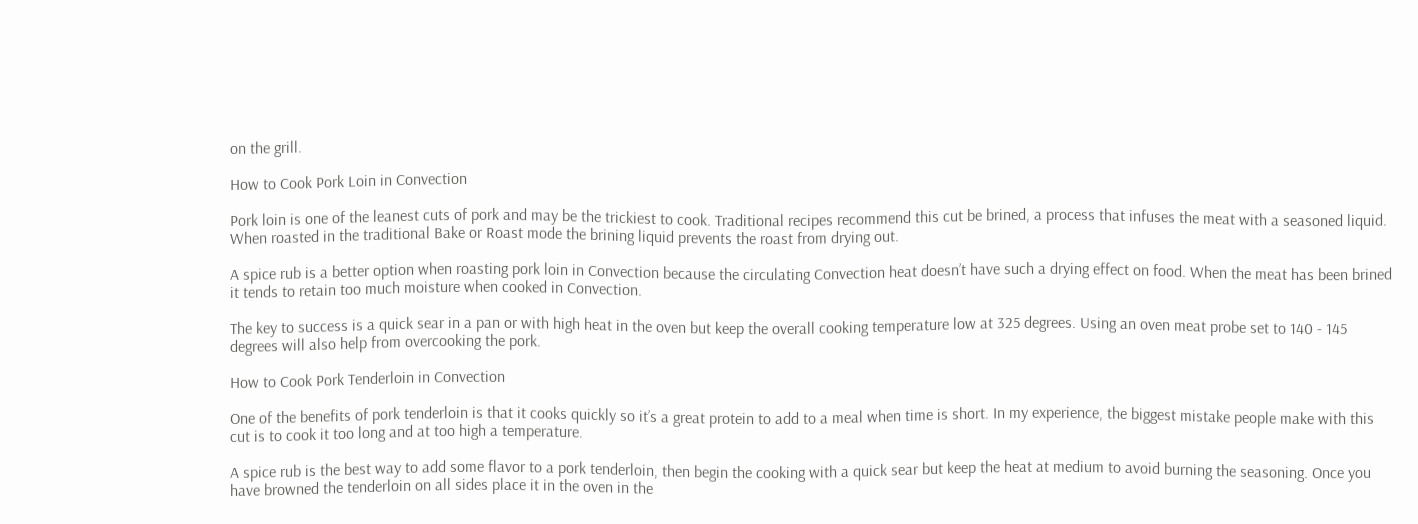on the grill.

How to Cook Pork Loin in Convection

Pork loin is one of the leanest cuts of pork and may be the trickiest to cook. Traditional recipes recommend this cut be brined, a process that infuses the meat with a seasoned liquid. When roasted in the traditional Bake or Roast mode the brining liquid prevents the roast from drying out.

A spice rub is a better option when roasting pork loin in Convection because the circulating Convection heat doesn’t have such a drying effect on food. When the meat has been brined it tends to retain too much moisture when cooked in Convection.

The key to success is a quick sear in a pan or with high heat in the oven but keep the overall cooking temperature low at 325 degrees. Using an oven meat probe set to 140 - 145 degrees will also help from overcooking the pork.

How to Cook Pork Tenderloin in Convection

One of the benefits of pork tenderloin is that it cooks quickly so it’s a great protein to add to a meal when time is short. In my experience, the biggest mistake people make with this cut is to cook it too long and at too high a temperature.

A spice rub is the best way to add some flavor to a pork tenderloin, then begin the cooking with a quick sear but keep the heat at medium to avoid burning the seasoning. Once you have browned the tenderloin on all sides place it in the oven in the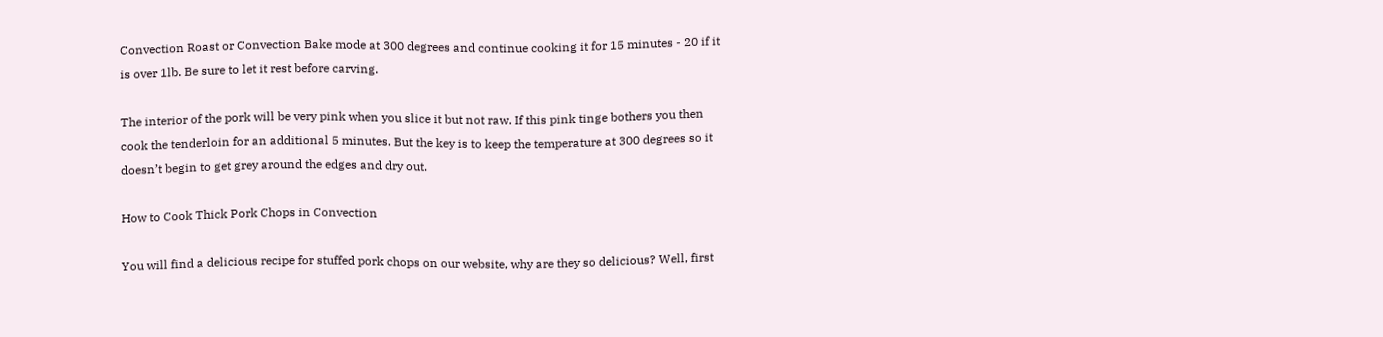Convection Roast or Convection Bake mode at 300 degrees and continue cooking it for 15 minutes - 20 if it is over 1lb. Be sure to let it rest before carving.

The interior of the pork will be very pink when you slice it but not raw. If this pink tinge bothers you then cook the tenderloin for an additional 5 minutes. But the key is to keep the temperature at 300 degrees so it doesn’t begin to get grey around the edges and dry out.

How to Cook Thick Pork Chops in Convection

You will find a delicious recipe for stuffed pork chops on our website, why are they so delicious? Well, first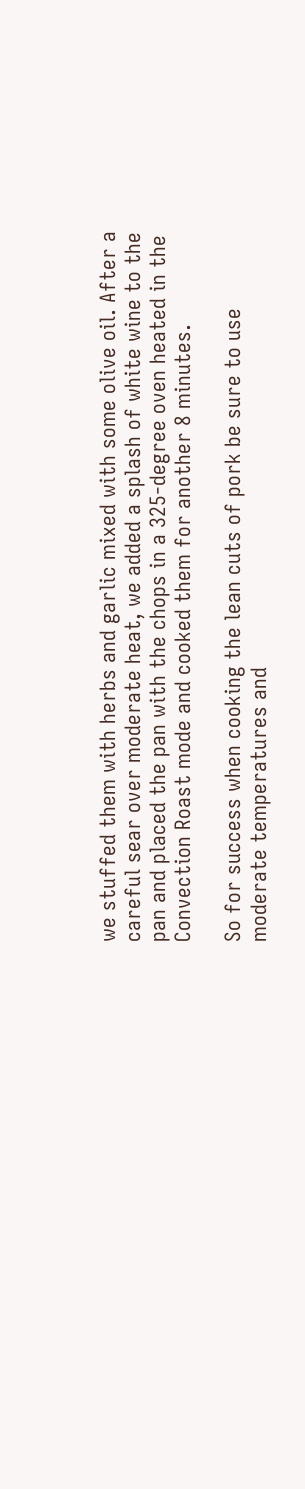we stuffed them with herbs and garlic mixed with some olive oil. After a careful sear over moderate heat, we added a splash of white wine to the pan and placed the pan with the chops in a 325-degree oven heated in the Convection Roast mode and cooked them for another 8 minutes.

So for success when cooking the lean cuts of pork be sure to use moderate temperatures and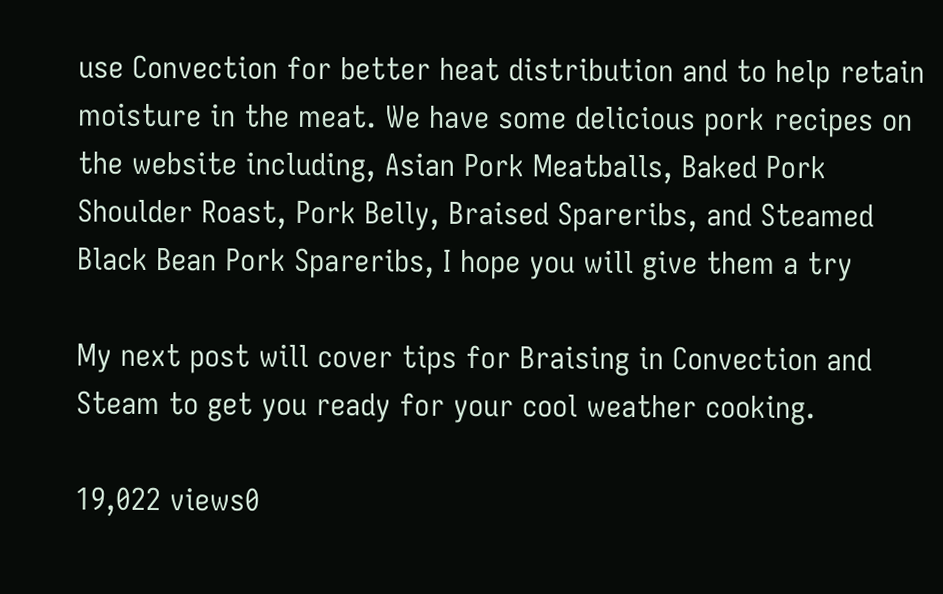use Convection for better heat distribution and to help retain moisture in the meat. We have some delicious pork recipes on the website including, Asian Pork Meatballs, Baked Pork Shoulder Roast, Pork Belly, Braised Spareribs, and Steamed Black Bean Pork Spareribs, I hope you will give them a try

My next post will cover tips for Braising in Convection and Steam to get you ready for your cool weather cooking.

19,022 views0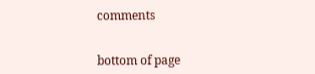comments


bottom of page